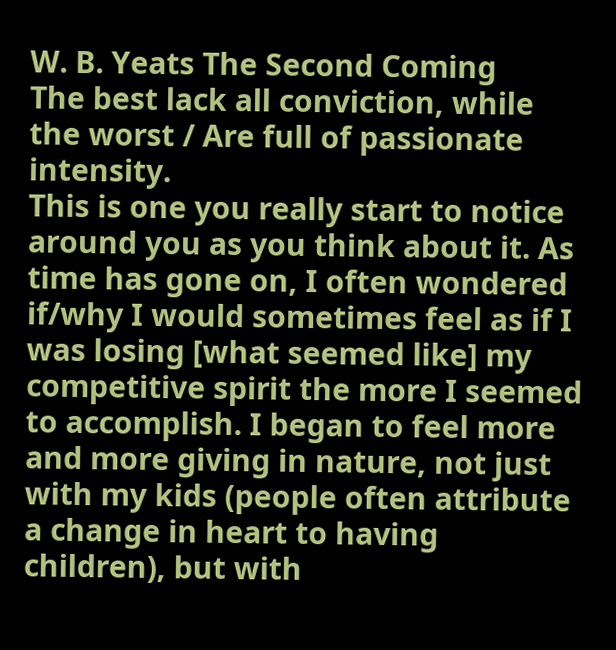W. B. Yeats The Second Coming
The best lack all conviction, while the worst / Are full of passionate intensity.
This is one you really start to notice around you as you think about it. As time has gone on, I often wondered if/why I would sometimes feel as if I was losing [what seemed like] my competitive spirit the more I seemed to accomplish. I began to feel more and more giving in nature, not just with my kids (people often attribute a change in heart to having children), but with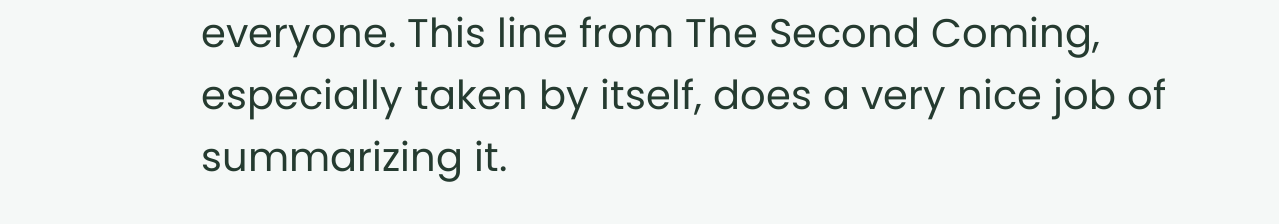everyone. This line from The Second Coming, especially taken by itself, does a very nice job of summarizing it.